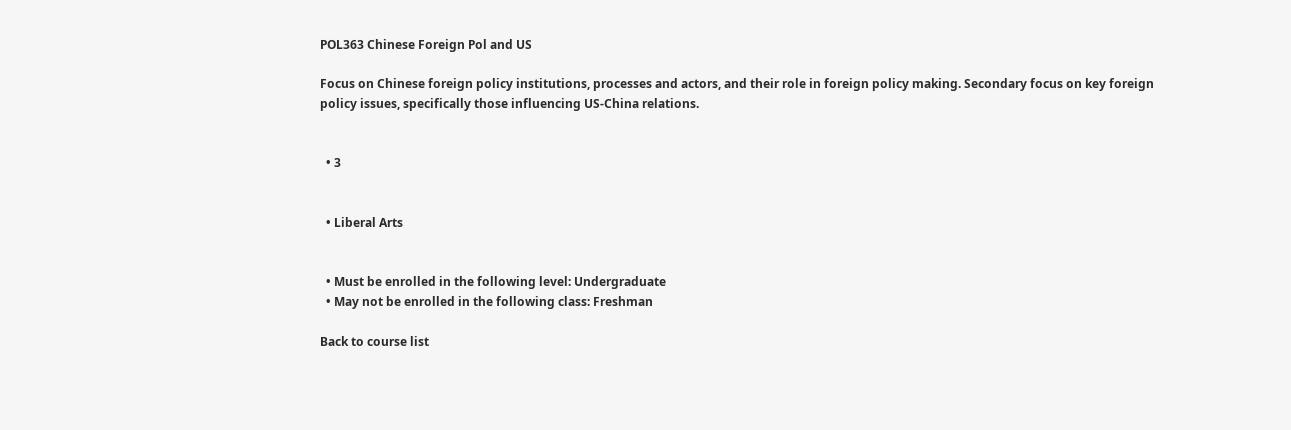POL363 Chinese Foreign Pol and US

Focus on Chinese foreign policy institutions, processes and actors, and their role in foreign policy making. Secondary focus on key foreign policy issues, specifically those influencing US-China relations.


  • 3


  • Liberal Arts


  • Must be enrolled in the following level: Undergraduate
  • May not be enrolled in the following class: Freshman

Back to course list